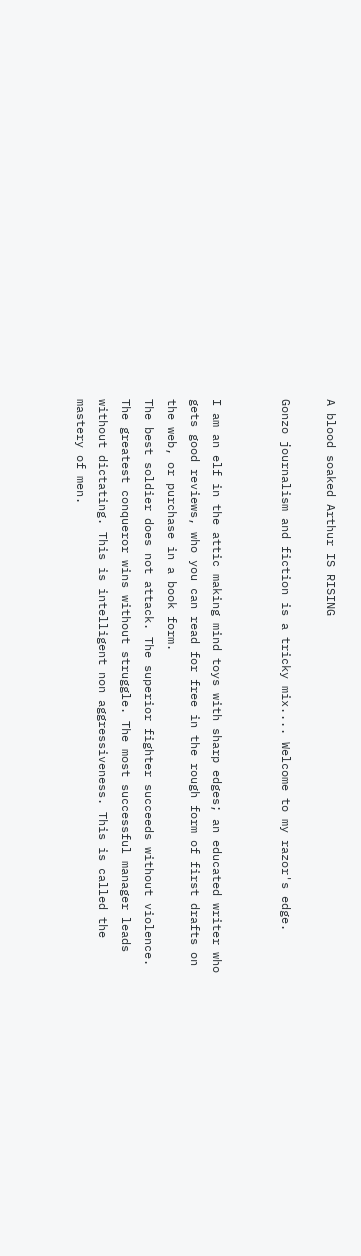A blood soaked Arthur IS RISING

Gonzo journalism and fiction is a tricky mix.... Welcome to my razor's edge.


I am an elf in the attic making mind toys with sharp edges; an educated writer who gets good reviews, who you can read for free in the rough form of first drafts on the web, or purchase in a book form.
The best soldier does not attack. The superior fighter succeeds without violence. The greatest conqueror wins without struggle. The most successful manager leads without dictating. This is intelligent non aggressiveness. This is called the mastery of men.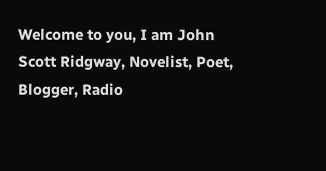Welcome to you, I am John Scott Ridgway, Novelist, Poet, Blogger, Radio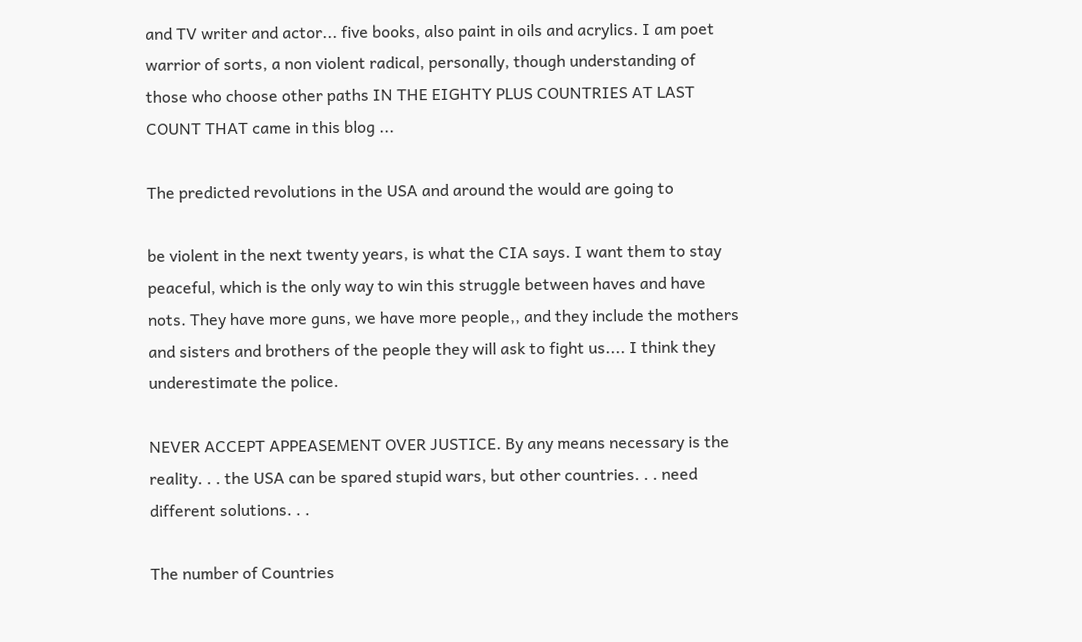and TV writer and actor... five books, also paint in oils and acrylics. I am poet warrior of sorts, a non violent radical, personally, though understanding of those who choose other paths IN THE EIGHTY PLUS COUNTRIES AT LAST COUNT THAT came in this blog ...

The predicted revolutions in the USA and around the would are going to

be violent in the next twenty years, is what the CIA says. I want them to stay peaceful, which is the only way to win this struggle between haves and have nots. They have more guns, we have more people,, and they include the mothers and sisters and brothers of the people they will ask to fight us.... I think they underestimate the police.

NEVER ACCEPT APPEASEMENT OVER JUSTICE. By any means necessary is the reality. . . the USA can be spared stupid wars, but other countries. . . need different solutions. . .

The number of Countries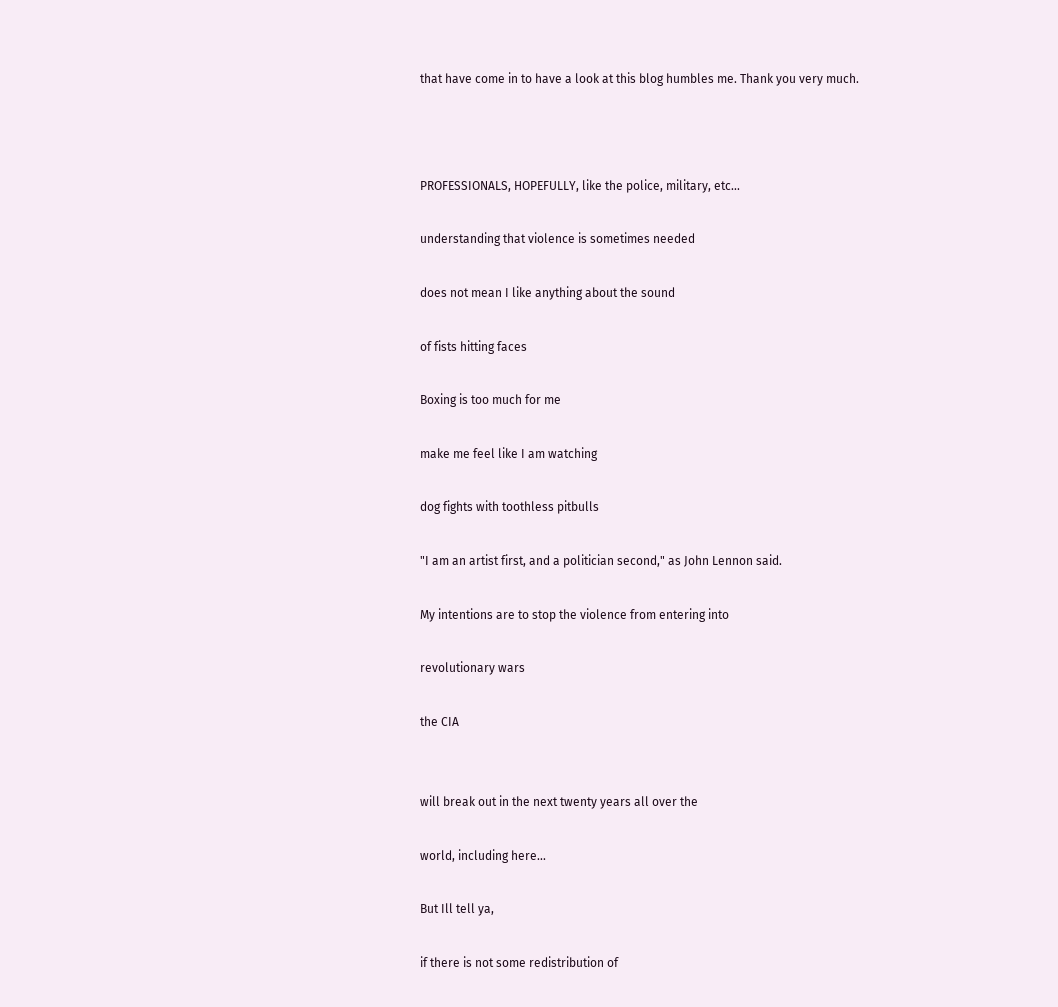that have come in to have a look at this blog humbles me. Thank you very much.



PROFESSIONALS, HOPEFULLY, like the police, military, etc...

understanding that violence is sometimes needed

does not mean I like anything about the sound

of fists hitting faces

Boxing is too much for me

make me feel like I am watching

dog fights with toothless pitbulls

"I am an artist first, and a politician second," as John Lennon said.

My intentions are to stop the violence from entering into

revolutionary wars

the CIA


will break out in the next twenty years all over the

world, including here...

But Ill tell ya,

if there is not some redistribution of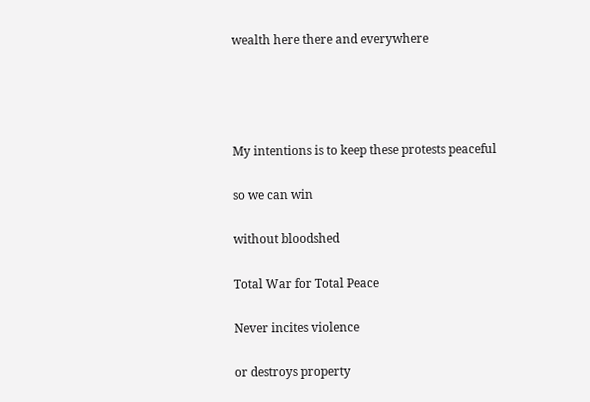wealth here there and everywhere




My intentions is to keep these protests peaceful

so we can win

without bloodshed

Total War for Total Peace

Never incites violence

or destroys property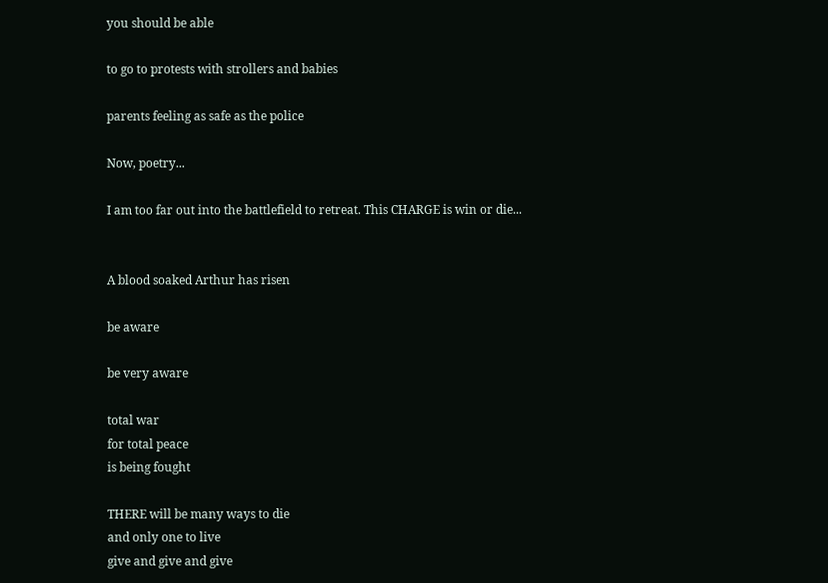you should be able

to go to protests with strollers and babies

parents feeling as safe as the police

Now, poetry...

I am too far out into the battlefield to retreat. This CHARGE is win or die...


A blood soaked Arthur has risen

be aware

be very aware

total war
for total peace
is being fought

THERE will be many ways to die
and only one to live
give and give and give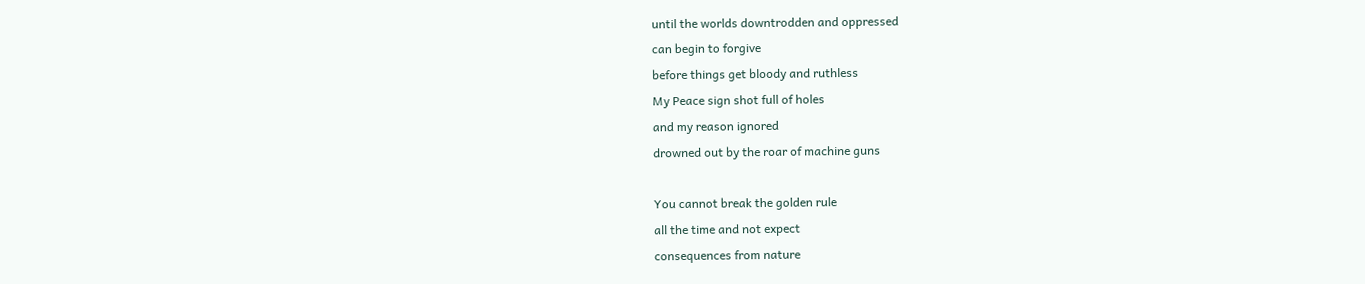until the worlds downtrodden and oppressed
can begin to forgive
before things get bloody and ruthless
My Peace sign shot full of holes
and my reason ignored
drowned out by the roar of machine guns

You cannot break the golden rule
all the time and not expect
consequences from nature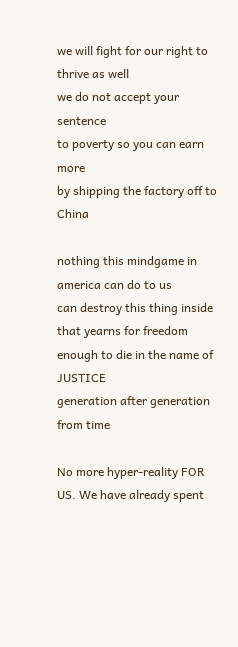we will fight for our right to thrive as well
we do not accept your sentence
to poverty so you can earn more
by shipping the factory off to China

nothing this mindgame in america can do to us
can destroy this thing inside that yearns for freedom
enough to die in the name of JUSTICE
generation after generation
from time

No more hyper-reality FOR US. We have already spent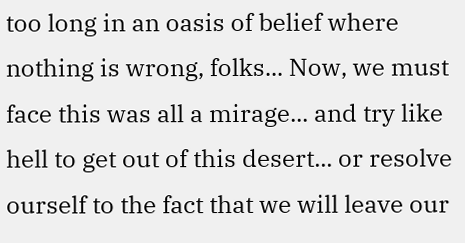too long in an oasis of belief where nothing is wrong, folks... Now, we must face this was all a mirage... and try like hell to get out of this desert... or resolve ourself to the fact that we will leave our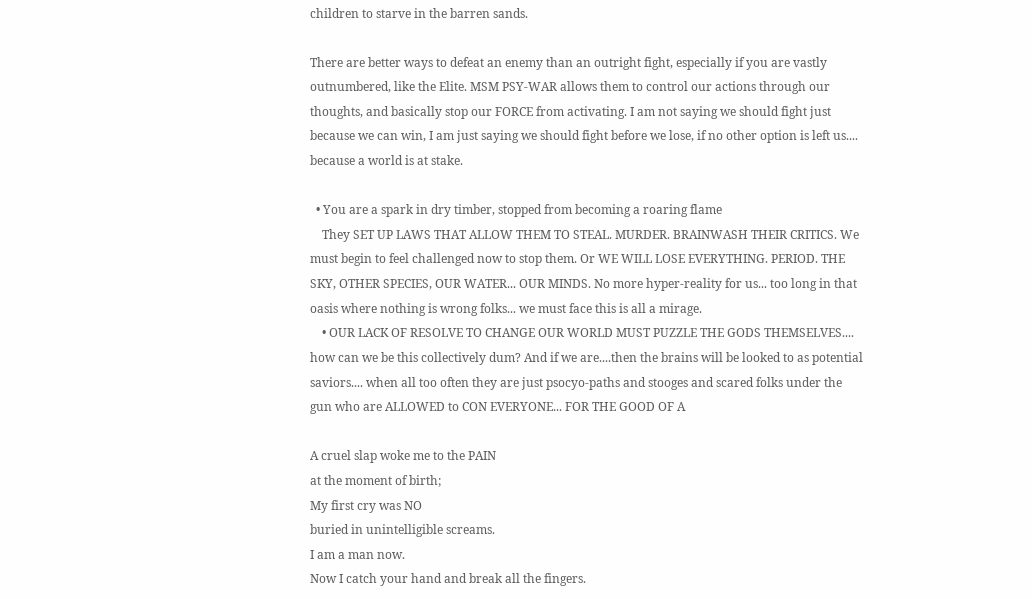children to starve in the barren sands.

There are better ways to defeat an enemy than an outright fight, especially if you are vastly outnumbered, like the Elite. MSM PSY-WAR allows them to control our actions through our thoughts, and basically stop our FORCE from activating. I am not saying we should fight just because we can win, I am just saying we should fight before we lose, if no other option is left us.... because a world is at stake.

  • You are a spark in dry timber, stopped from becoming a roaring flame
    They SET UP LAWS THAT ALLOW THEM TO STEAL. MURDER. BRAINWASH THEIR CRITICS. We must begin to feel challenged now to stop them. Or WE WILL LOSE EVERYTHING. PERIOD. THE SKY, OTHER SPECIES, OUR WATER... OUR MINDS. No more hyper-reality for us... too long in that oasis where nothing is wrong folks... we must face this is all a mirage.
    • OUR LACK OF RESOLVE TO CHANGE OUR WORLD MUST PUZZLE THE GODS THEMSELVES.... how can we be this collectively dum? And if we are....then the brains will be looked to as potential saviors.... when all too often they are just psocyo-paths and stooges and scared folks under the gun who are ALLOWED to CON EVERYONE... FOR THE GOOD OF A

A cruel slap woke me to the PAIN
at the moment of birth;
My first cry was NO
buried in unintelligible screams.
I am a man now.
Now I catch your hand and break all the fingers.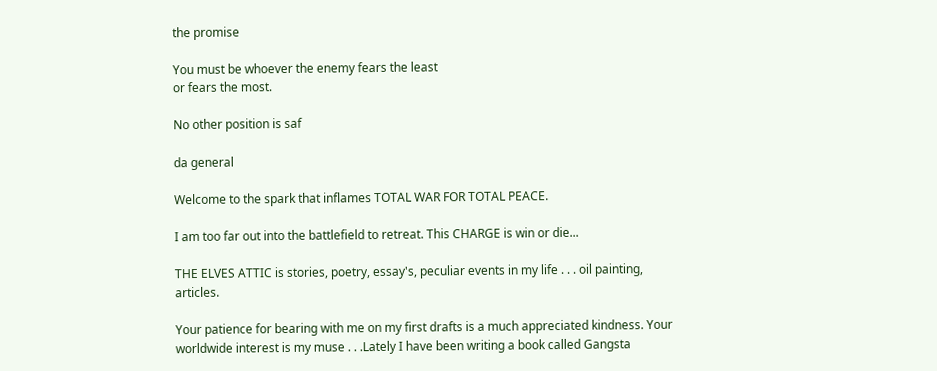the promise

You must be whoever the enemy fears the least
or fears the most.

No other position is saf

da general

Welcome to the spark that inflames TOTAL WAR FOR TOTAL PEACE.

I am too far out into the battlefield to retreat. This CHARGE is win or die...

THE ELVES ATTIC is stories, poetry, essay's, peculiar events in my life . . . oil painting, articles.

Your patience for bearing with me on my first drafts is a much appreciated kindness. Your worldwide interest is my muse . . .Lately I have been writing a book called Gangsta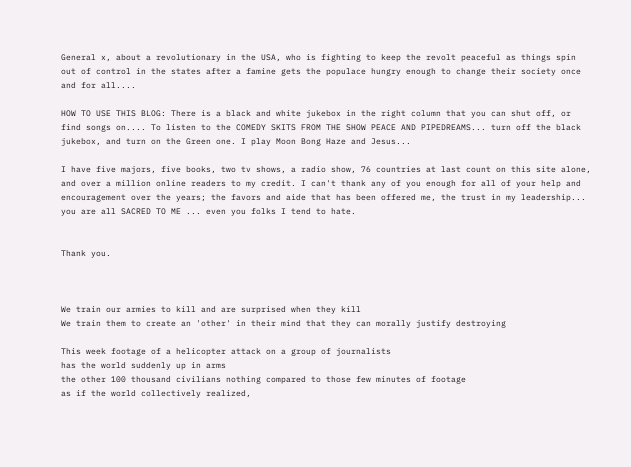General x, about a revolutionary in the USA, who is fighting to keep the revolt peaceful as things spin out of control in the states after a famine gets the populace hungry enough to change their society once and for all....

HOW TO USE THIS BLOG: There is a black and white jukebox in the right column that you can shut off, or find songs on.... To listen to the COMEDY SKITS FROM THE SHOW PEACE AND PIPEDREAMS... turn off the black jukebox, and turn on the Green one. I play Moon Bong Haze and Jesus...

I have five majors, five books, two tv shows, a radio show, 76 countries at last count on this site alone, and over a million online readers to my credit. I can't thank any of you enough for all of your help and encouragement over the years; the favors and aide that has been offered me, the trust in my leadership... you are all SACRED TO ME ... even you folks I tend to hate.


Thank you.



We train our armies to kill and are surprised when they kill
We train them to create an 'other' in their mind that they can morally justify destroying

This week footage of a helicopter attack on a group of journalists
has the world suddenly up in arms
the other 100 thousand civilians nothing compared to those few minutes of footage
as if the world collectively realized,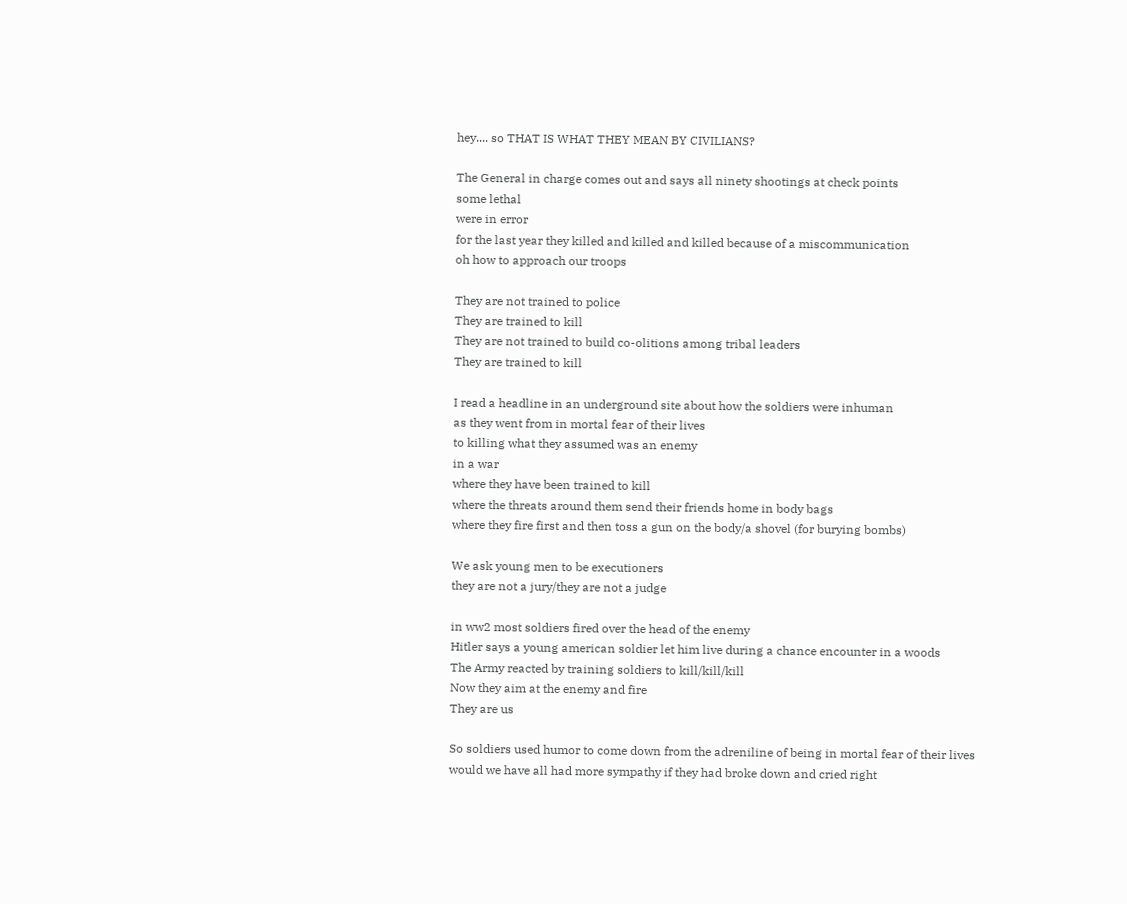hey.... so THAT IS WHAT THEY MEAN BY CIVILIANS?

The General in charge comes out and says all ninety shootings at check points
some lethal
were in error
for the last year they killed and killed and killed because of a miscommunication
oh how to approach our troops

They are not trained to police
They are trained to kill
They are not trained to build co-olitions among tribal leaders
They are trained to kill

I read a headline in an underground site about how the soldiers were inhuman
as they went from in mortal fear of their lives
to killing what they assumed was an enemy
in a war
where they have been trained to kill
where the threats around them send their friends home in body bags
where they fire first and then toss a gun on the body/a shovel (for burying bombs)

We ask young men to be executioners
they are not a jury/they are not a judge

in ww2 most soldiers fired over the head of the enemy
Hitler says a young american soldier let him live during a chance encounter in a woods
The Army reacted by training soldiers to kill/kill/kill
Now they aim at the enemy and fire
They are us

So soldiers used humor to come down from the adreniline of being in mortal fear of their lives
would we have all had more sympathy if they had broke down and cried right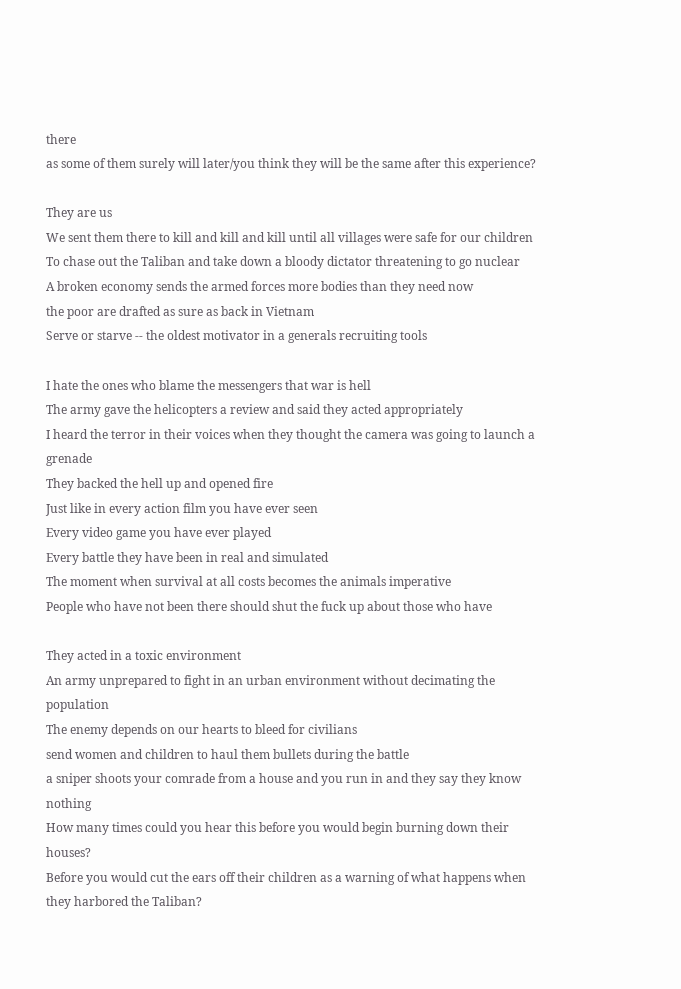there
as some of them surely will later/you think they will be the same after this experience?

They are us
We sent them there to kill and kill and kill until all villages were safe for our children
To chase out the Taliban and take down a bloody dictator threatening to go nuclear
A broken economy sends the armed forces more bodies than they need now
the poor are drafted as sure as back in Vietnam
Serve or starve -- the oldest motivator in a generals recruiting tools

I hate the ones who blame the messengers that war is hell
The army gave the helicopters a review and said they acted appropriately
I heard the terror in their voices when they thought the camera was going to launch a grenade
They backed the hell up and opened fire
Just like in every action film you have ever seen
Every video game you have ever played
Every battle they have been in real and simulated
The moment when survival at all costs becomes the animals imperative
People who have not been there should shut the fuck up about those who have

They acted in a toxic environment
An army unprepared to fight in an urban environment without decimating the population
The enemy depends on our hearts to bleed for civilians
send women and children to haul them bullets during the battle
a sniper shoots your comrade from a house and you run in and they say they know nothing
How many times could you hear this before you would begin burning down their houses?
Before you would cut the ears off their children as a warning of what happens when
they harbored the Taliban?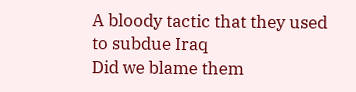A bloody tactic that they used to subdue Iraq
Did we blame them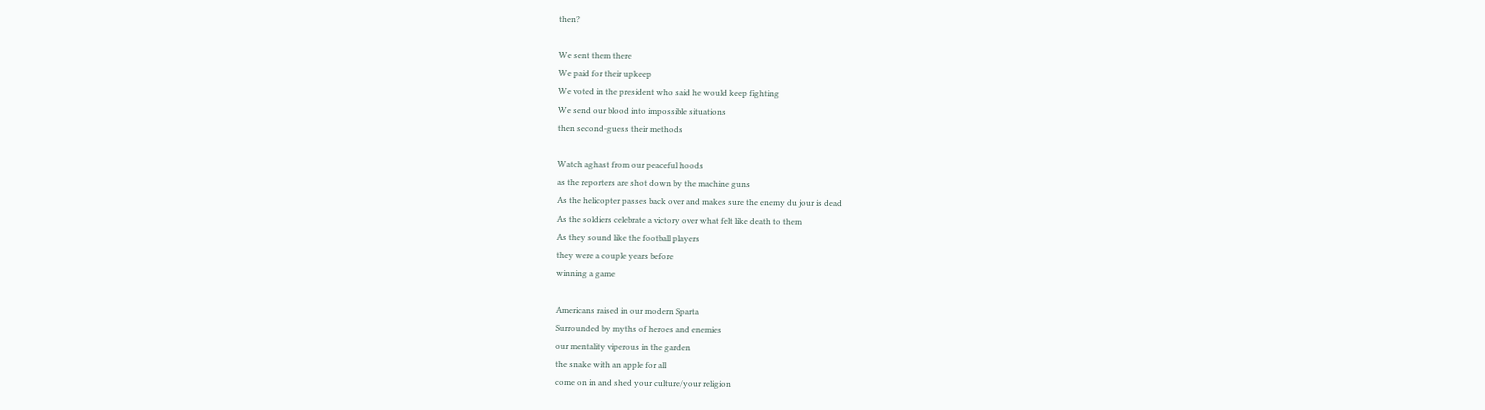then?

We sent them there
We paid for their upkeep
We voted in the president who said he would keep fighting
We send our blood into impossible situations
then second-guess their methods

Watch aghast from our peaceful hoods
as the reporters are shot down by the machine guns
As the helicopter passes back over and makes sure the enemy du jour is dead
As the soldiers celebrate a victory over what felt like death to them
As they sound like the football players
they were a couple years before
winning a game

Americans raised in our modern Sparta
Surrounded by myths of heroes and enemies
our mentality viperous in the garden
the snake with an apple for all
come on in and shed your culture/your religion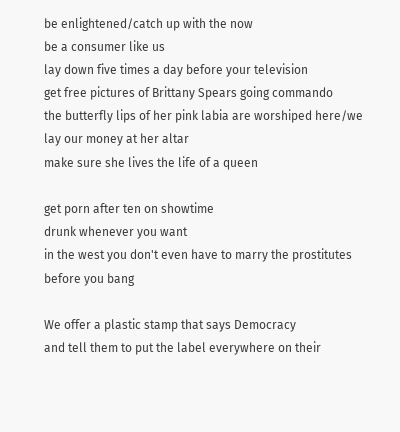be enlightened/catch up with the now
be a consumer like us
lay down five times a day before your television
get free pictures of Brittany Spears going commando
the butterfly lips of her pink labia are worshiped here/we lay our money at her altar
make sure she lives the life of a queen

get porn after ten on showtime
drunk whenever you want
in the west you don't even have to marry the prostitutes before you bang

We offer a plastic stamp that says Democracy
and tell them to put the label everywhere on their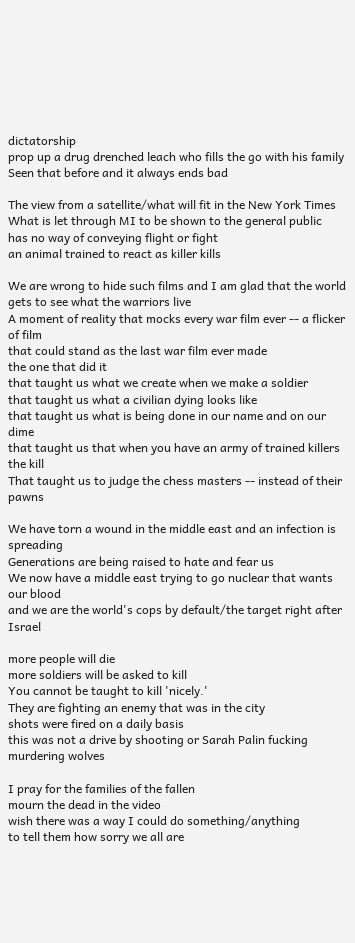dictatorship
prop up a drug drenched leach who fills the go with his family
Seen that before and it always ends bad

The view from a satellite/what will fit in the New York Times
What is let through MI to be shown to the general public
has no way of conveying flight or fight
an animal trained to react as killer kills

We are wrong to hide such films and I am glad that the world gets to see what the warriors live
A moment of reality that mocks every war film ever -- a flicker of film
that could stand as the last war film ever made
the one that did it
that taught us what we create when we make a soldier
that taught us what a civilian dying looks like
that taught us what is being done in our name and on our dime
that taught us that when you have an army of trained killers the kill
That taught us to judge the chess masters -- instead of their pawns

We have torn a wound in the middle east and an infection is spreading
Generations are being raised to hate and fear us
We now have a middle east trying to go nuclear that wants our blood
and we are the world's cops by default/the target right after Israel

more people will die
more soldiers will be asked to kill
You cannot be taught to kill 'nicely.'
They are fighting an enemy that was in the city
shots were fired on a daily basis
this was not a drive by shooting or Sarah Palin fucking murdering wolves

I pray for the families of the fallen
mourn the dead in the video
wish there was a way I could do something/anything
to tell them how sorry we all are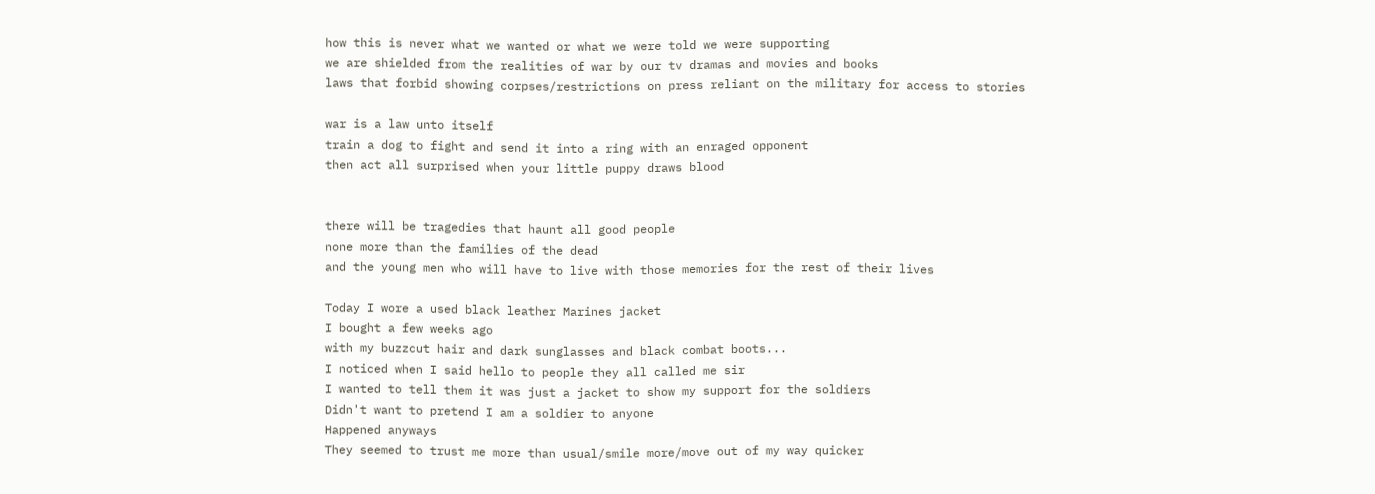how this is never what we wanted or what we were told we were supporting
we are shielded from the realities of war by our tv dramas and movies and books
laws that forbid showing corpses/restrictions on press reliant on the military for access to stories

war is a law unto itself
train a dog to fight and send it into a ring with an enraged opponent
then act all surprised when your little puppy draws blood


there will be tragedies that haunt all good people
none more than the families of the dead
and the young men who will have to live with those memories for the rest of their lives

Today I wore a used black leather Marines jacket
I bought a few weeks ago
with my buzzcut hair and dark sunglasses and black combat boots...
I noticed when I said hello to people they all called me sir
I wanted to tell them it was just a jacket to show my support for the soldiers
Didn't want to pretend I am a soldier to anyone
Happened anyways
They seemed to trust me more than usual/smile more/move out of my way quicker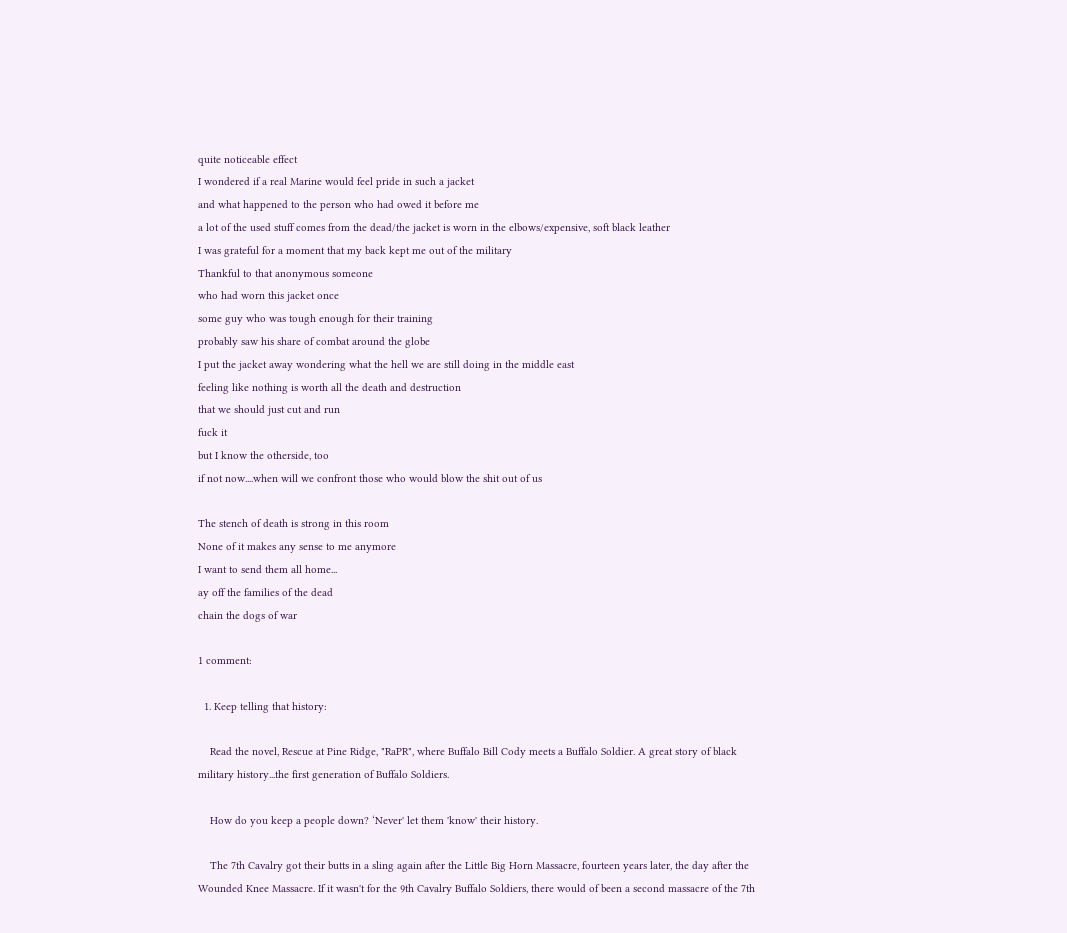quite noticeable effect
I wondered if a real Marine would feel pride in such a jacket
and what happened to the person who had owed it before me
a lot of the used stuff comes from the dead/the jacket is worn in the elbows/expensive, soft black leather
I was grateful for a moment that my back kept me out of the military
Thankful to that anonymous someone
who had worn this jacket once
some guy who was tough enough for their training
probably saw his share of combat around the globe
I put the jacket away wondering what the hell we are still doing in the middle east
feeling like nothing is worth all the death and destruction
that we should just cut and run
fuck it
but I know the otherside, too
if not now....when will we confront those who would blow the shit out of us

The stench of death is strong in this room
None of it makes any sense to me anymore
I want to send them all home...
ay off the families of the dead
chain the dogs of war

1 comment:

  1. Keep telling that history:

    Read the novel, Rescue at Pine Ridge, "RaPR", where Buffalo Bill Cody meets a Buffalo Soldier. A great story of black military history...the first generation of Buffalo Soldiers.

    How do you keep a people down? ‘Never' let them 'know' their history.

    The 7th Cavalry got their butts in a sling again after the Little Big Horn Massacre, fourteen years later, the day after the Wounded Knee Massacre. If it wasn't for the 9th Cavalry Buffalo Soldiers, there would of been a second massacre of the 7th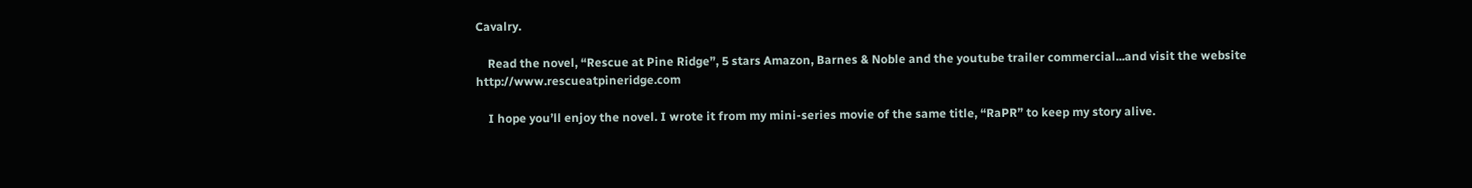Cavalry.

    Read the novel, “Rescue at Pine Ridge”, 5 stars Amazon, Barnes & Noble and the youtube trailer commercial...and visit the website http://www.rescueatpineridge.com

    I hope you’ll enjoy the novel. I wrote it from my mini-series movie of the same title, “RaPR” to keep my story alive.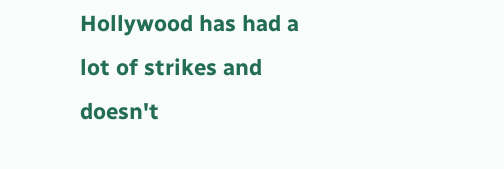Hollywood has had a lot of strikes and doesn't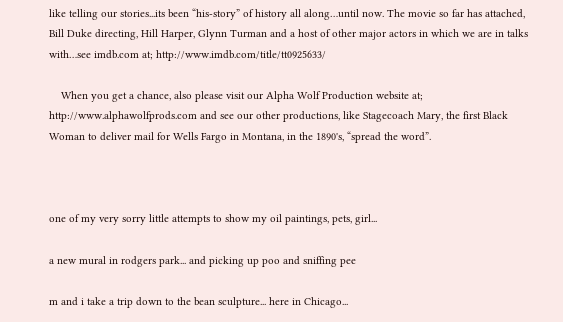like telling our stories...its been “his-story” of history all along…until now. The movie so far has attached, Bill Duke directing, Hill Harper, Glynn Turman and a host of other major actors in which we are in talks with…see imdb.com at; http://www.imdb.com/title/tt0925633/

    When you get a chance, also please visit our Alpha Wolf Production website at; http://www.alphawolfprods.com and see our other productions, like Stagecoach Mary, the first Black Woman to deliver mail for Wells Fargo in Montana, in the 1890's, “spread the word”.



one of my very sorry little attempts to show my oil paintings, pets, girl...

a new mural in rodgers park... and picking up poo and sniffing pee

m and i take a trip down to the bean sculpture... here in Chicago...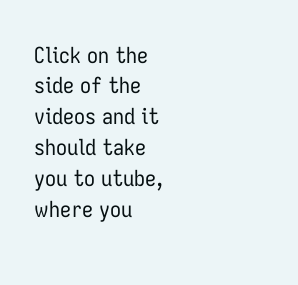Click on the side of the videos and it should take you to utube, where you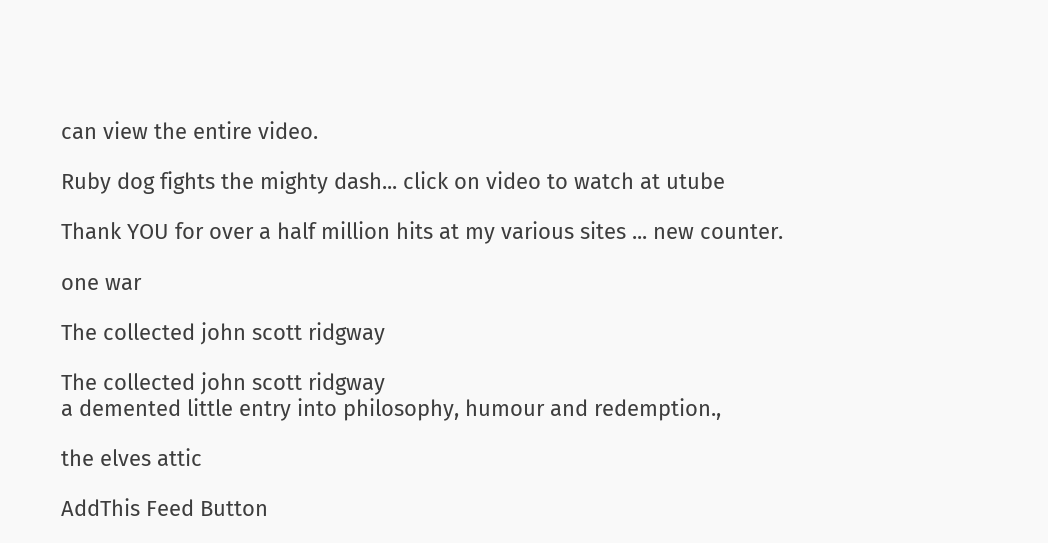can view the entire video.

Ruby dog fights the mighty dash... click on video to watch at utube

Thank YOU for over a half million hits at my various sites ... new counter.

one war

The collected john scott ridgway

The collected john scott ridgway
a demented little entry into philosophy, humour and redemption.,

the elves attic

AddThis Feed Button